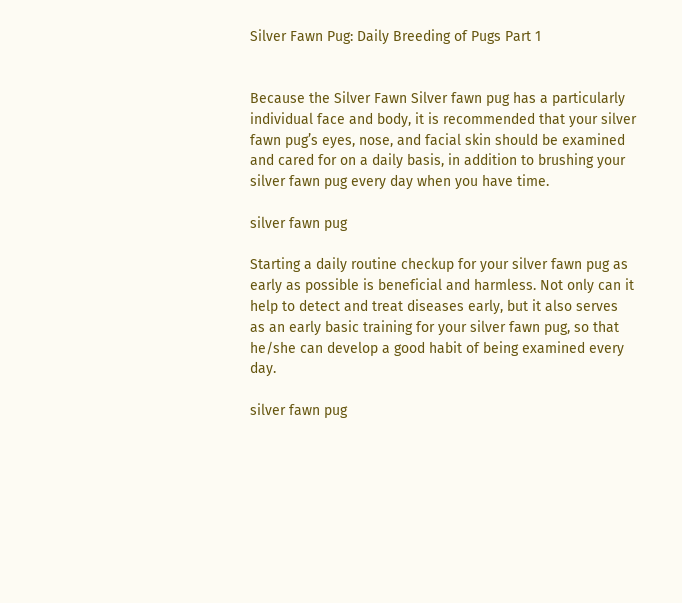Silver Fawn Pug: Daily Breeding of Pugs Part 1


Because the Silver Fawn Silver fawn pug has a particularly individual face and body, it is recommended that your silver fawn pug’s eyes, nose, and facial skin should be examined and cared for on a daily basis, in addition to brushing your silver fawn pug every day when you have time.

silver fawn pug

Starting a daily routine checkup for your silver fawn pug as early as possible is beneficial and harmless. Not only can it help to detect and treat diseases early, but it also serves as an early basic training for your silver fawn pug, so that he/she can develop a good habit of being examined every day.

silver fawn pug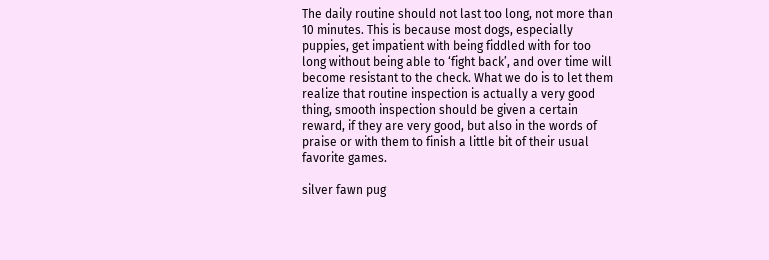The daily routine should not last too long, not more than 10 minutes. This is because most dogs, especially puppies, get impatient with being fiddled with for too long without being able to ‘fight back’, and over time will become resistant to the check. What we do is to let them realize that routine inspection is actually a very good thing, smooth inspection should be given a certain reward, if they are very good, but also in the words of praise or with them to finish a little bit of their usual favorite games.

silver fawn pug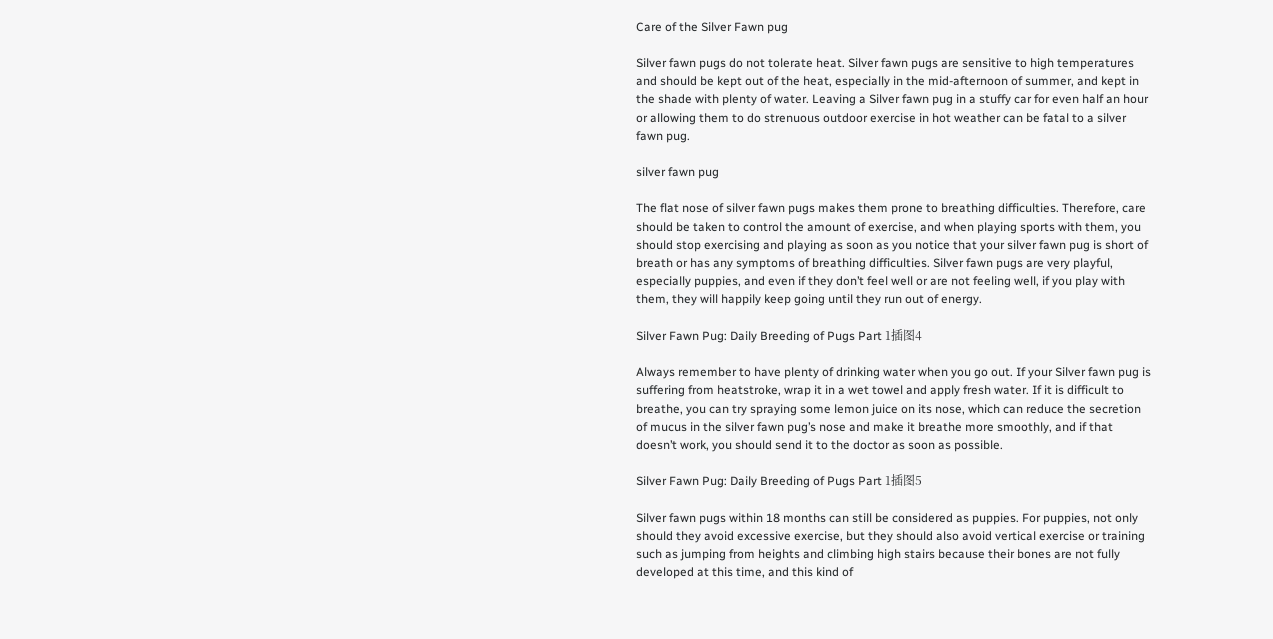Care of the Silver Fawn pug

Silver fawn pugs do not tolerate heat. Silver fawn pugs are sensitive to high temperatures and should be kept out of the heat, especially in the mid-afternoon of summer, and kept in the shade with plenty of water. Leaving a Silver fawn pug in a stuffy car for even half an hour or allowing them to do strenuous outdoor exercise in hot weather can be fatal to a silver fawn pug.

silver fawn pug

The flat nose of silver fawn pugs makes them prone to breathing difficulties. Therefore, care should be taken to control the amount of exercise, and when playing sports with them, you should stop exercising and playing as soon as you notice that your silver fawn pug is short of breath or has any symptoms of breathing difficulties. Silver fawn pugs are very playful, especially puppies, and even if they don’t feel well or are not feeling well, if you play with them, they will happily keep going until they run out of energy.

Silver Fawn Pug: Daily Breeding of Pugs Part 1插图4

Always remember to have plenty of drinking water when you go out. If your Silver fawn pug is suffering from heatstroke, wrap it in a wet towel and apply fresh water. If it is difficult to breathe, you can try spraying some lemon juice on its nose, which can reduce the secretion of mucus in the silver fawn pug’s nose and make it breathe more smoothly, and if that doesn’t work, you should send it to the doctor as soon as possible.

Silver Fawn Pug: Daily Breeding of Pugs Part 1插图5

Silver fawn pugs within 18 months can still be considered as puppies. For puppies, not only should they avoid excessive exercise, but they should also avoid vertical exercise or training such as jumping from heights and climbing high stairs because their bones are not fully developed at this time, and this kind of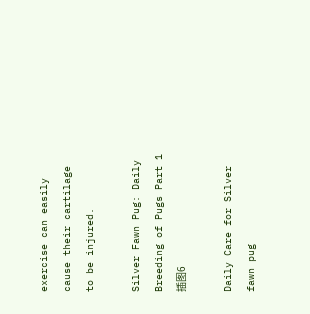exercise can easily cause their cartilage to be injured.

Silver Fawn Pug: Daily Breeding of Pugs Part 1插图6

Daily Care for Silver fawn pug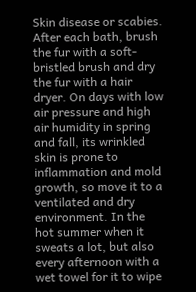Skin disease or scabies. After each bath, brush the fur with a soft-bristled brush and dry the fur with a hair dryer. On days with low air pressure and high air humidity in spring and fall, its wrinkled skin is prone to inflammation and mold growth, so move it to a ventilated and dry environment. In the hot summer when it sweats a lot, but also every afternoon with a wet towel for it to wipe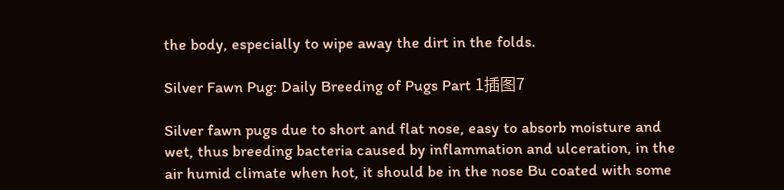the body, especially to wipe away the dirt in the folds.

Silver Fawn Pug: Daily Breeding of Pugs Part 1插图7

Silver fawn pugs due to short and flat nose, easy to absorb moisture and wet, thus breeding bacteria caused by inflammation and ulceration, in the air humid climate when hot, it should be in the nose Bu coated with some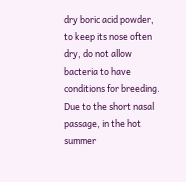dry boric acid powder, to keep its nose often dry, do not allow bacteria to have conditions for breeding. Due to the short nasal passage, in the hot summer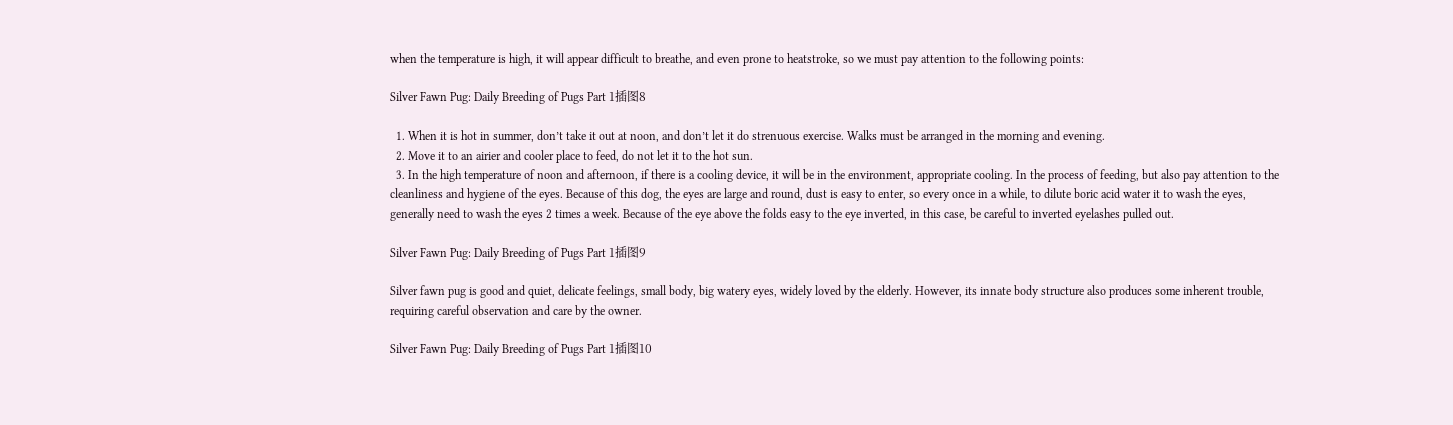when the temperature is high, it will appear difficult to breathe, and even prone to heatstroke, so we must pay attention to the following points:

Silver Fawn Pug: Daily Breeding of Pugs Part 1插图8

  1. When it is hot in summer, don’t take it out at noon, and don’t let it do strenuous exercise. Walks must be arranged in the morning and evening.
  2. Move it to an airier and cooler place to feed, do not let it to the hot sun.
  3. In the high temperature of noon and afternoon, if there is a cooling device, it will be in the environment, appropriate cooling. In the process of feeding, but also pay attention to the cleanliness and hygiene of the eyes. Because of this dog, the eyes are large and round, dust is easy to enter, so every once in a while, to dilute boric acid water it to wash the eyes, generally need to wash the eyes 2 times a week. Because of the eye above the folds easy to the eye inverted, in this case, be careful to inverted eyelashes pulled out.

Silver Fawn Pug: Daily Breeding of Pugs Part 1插图9

Silver fawn pug is good and quiet, delicate feelings, small body, big watery eyes, widely loved by the elderly. However, its innate body structure also produces some inherent trouble, requiring careful observation and care by the owner.

Silver Fawn Pug: Daily Breeding of Pugs Part 1插图10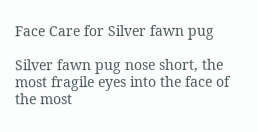Face Care for Silver fawn pug

Silver fawn pug nose short, the most fragile eyes into the face of the most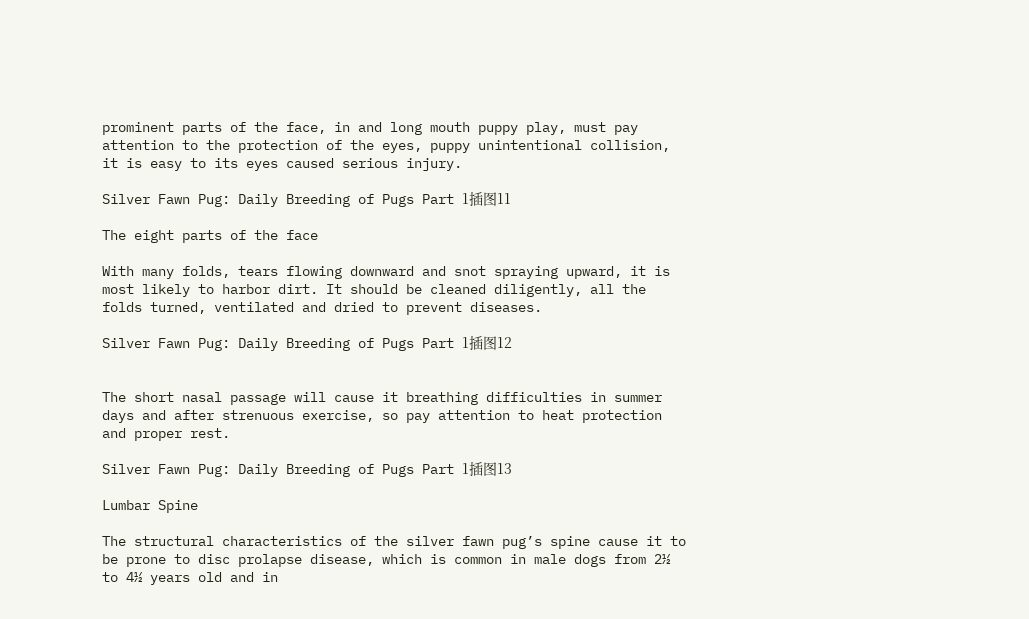prominent parts of the face, in and long mouth puppy play, must pay attention to the protection of the eyes, puppy unintentional collision, it is easy to its eyes caused serious injury.

Silver Fawn Pug: Daily Breeding of Pugs Part 1插图11

The eight parts of the face

With many folds, tears flowing downward and snot spraying upward, it is most likely to harbor dirt. It should be cleaned diligently, all the folds turned, ventilated and dried to prevent diseases.

Silver Fawn Pug: Daily Breeding of Pugs Part 1插图12


The short nasal passage will cause it breathing difficulties in summer days and after strenuous exercise, so pay attention to heat protection and proper rest.

Silver Fawn Pug: Daily Breeding of Pugs Part 1插图13

Lumbar Spine

The structural characteristics of the silver fawn pug’s spine cause it to be prone to disc prolapse disease, which is common in male dogs from 2½ to 4½ years old and in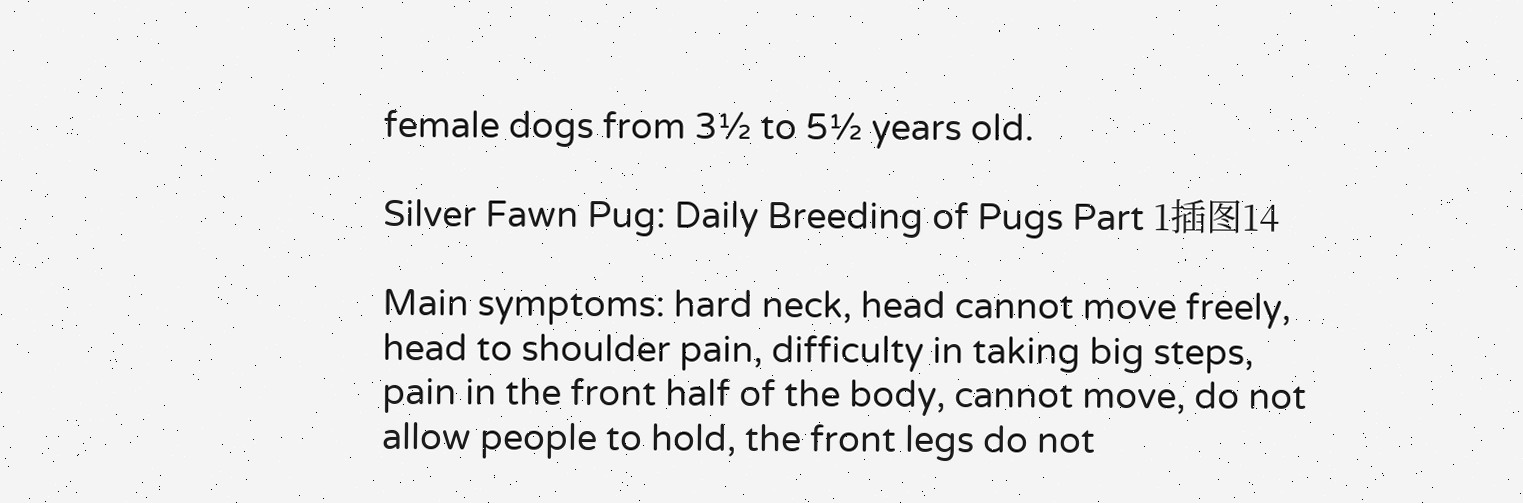female dogs from 3½ to 5½ years old.

Silver Fawn Pug: Daily Breeding of Pugs Part 1插图14

Main symptoms: hard neck, head cannot move freely, head to shoulder pain, difficulty in taking big steps, pain in the front half of the body, cannot move, do not allow people to hold, the front legs do not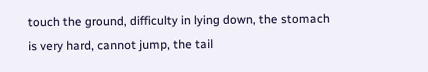touch the ground, difficulty in lying down, the stomach is very hard, cannot jump, the tail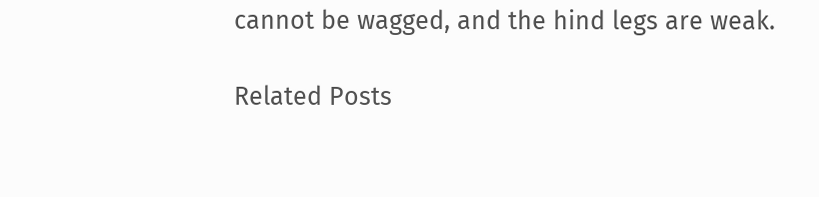cannot be wagged, and the hind legs are weak.

Related Posts